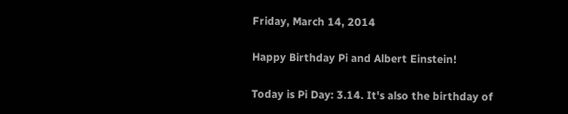Friday, March 14, 2014

Happy Birthday Pi and Albert Einstein!

Today is Pi Day: 3.14. It's also the birthday of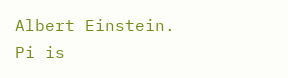Albert Einstein. Pi is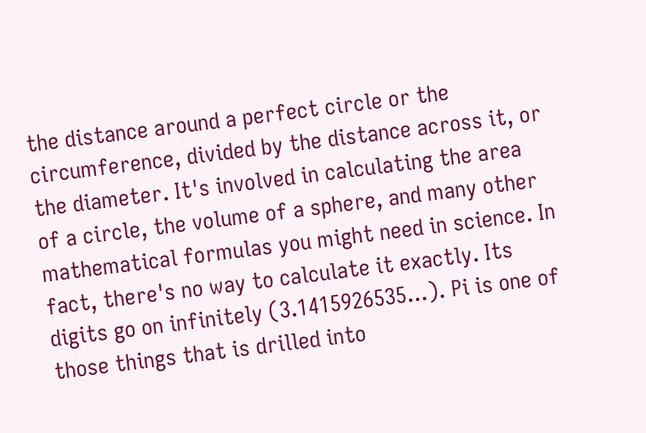the distance around a perfect circle or the circumference, divided by the distance across it, or the diameter. It's involved in calculating the area of a circle, the volume of a sphere, and many other mathematical formulas you might need in science. In fact, there's no way to calculate it exactly. Its digits go on infinitely (3.1415926535...). Pi is one of those things that is drilled into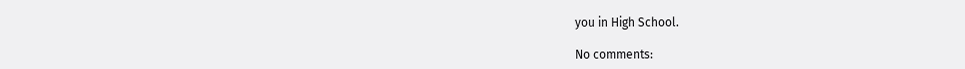you in High School.

No comments: